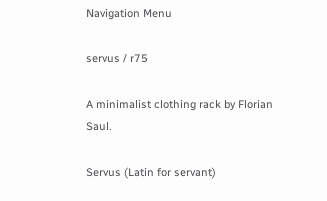Navigation Menu

servus / r75

A minimalist clothing rack by Florian Saul.

Servus (Latin for servant)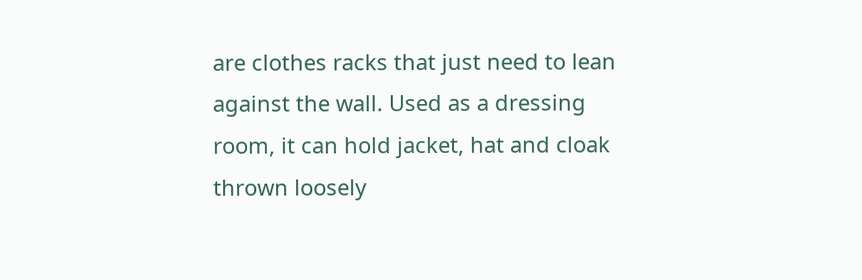are clothes racks that just need to lean against the wall. Used as a dressing room, it can hold jacket, hat and cloak thrown loosely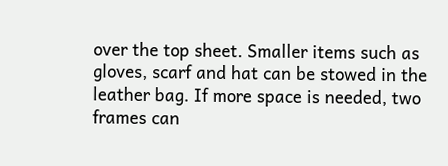over the top sheet. Smaller items such as gloves, scarf and hat can be stowed in the leather bag. If more space is needed, two frames can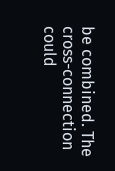be combined. The cross-connection could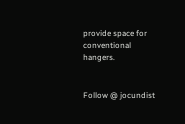provide space for conventional hangers.


Follow @ jocundist